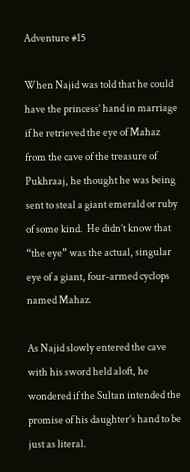Adventure #15

When Najid was told that he could have the princess’ hand in marriage if he retrieved the eye of Mahaz from the cave of the treasure of Pukhraaj, he thought he was being sent to steal a giant emerald or ruby of some kind.  He didn’t know that “the eye” was the actual, singular eye of a giant, four-armed cyclops named Mahaz.

As Najid slowly entered the cave with his sword held aloft, he wondered if the Sultan intended the promise of his daughter’s hand to be just as literal.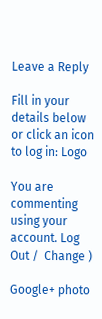Leave a Reply

Fill in your details below or click an icon to log in: Logo

You are commenting using your account. Log Out /  Change )

Google+ photo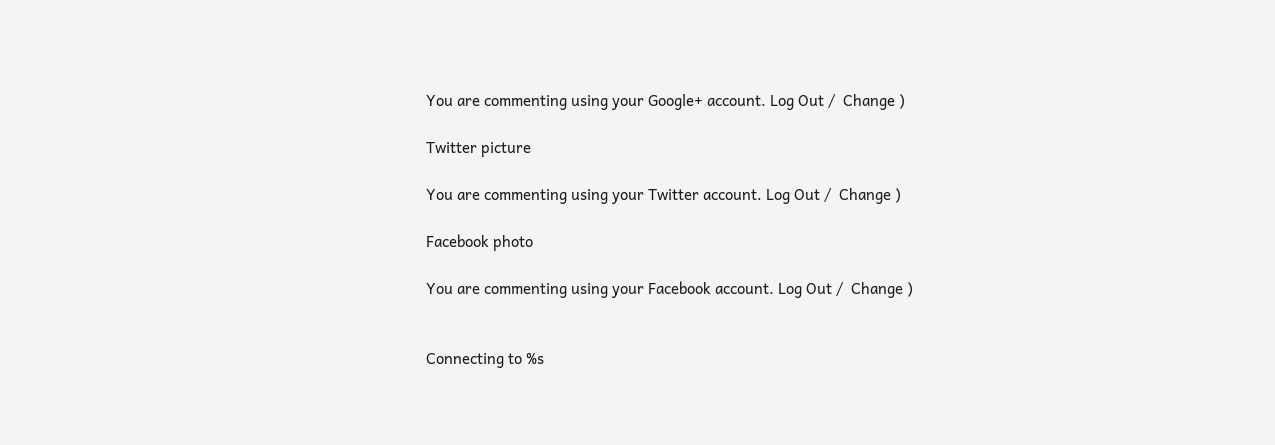You are commenting using your Google+ account. Log Out /  Change )

Twitter picture

You are commenting using your Twitter account. Log Out /  Change )

Facebook photo

You are commenting using your Facebook account. Log Out /  Change )


Connecting to %s